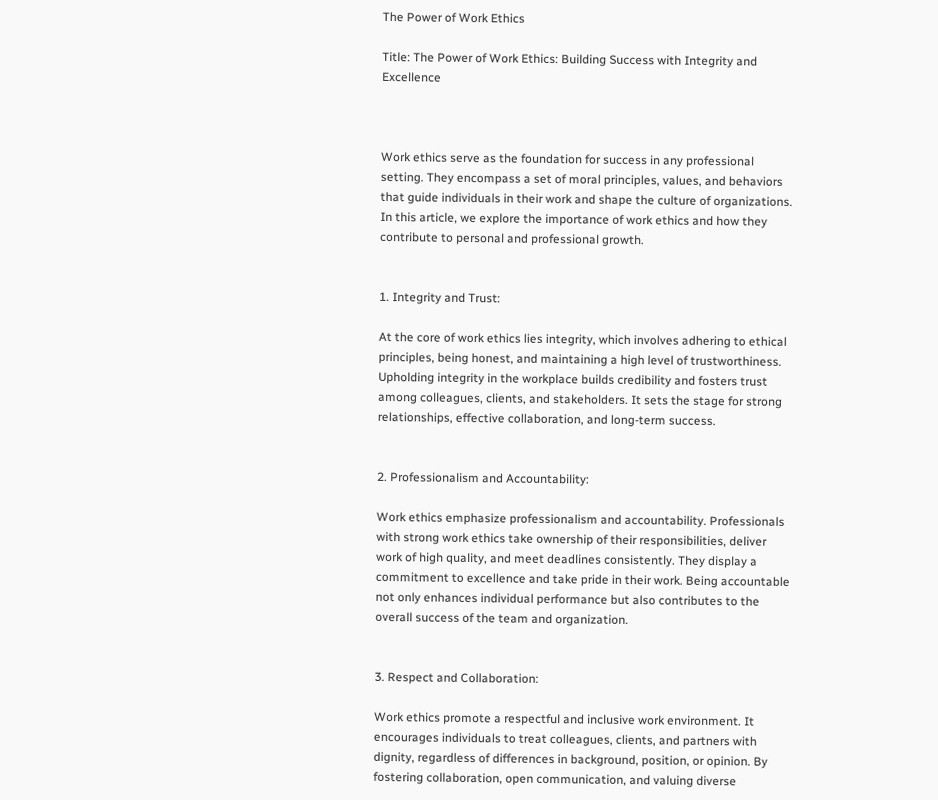The Power of Work Ethics

Title: The Power of Work Ethics: Building Success with Integrity and Excellence



Work ethics serve as the foundation for success in any professional setting. They encompass a set of moral principles, values, and behaviors that guide individuals in their work and shape the culture of organizations. In this article, we explore the importance of work ethics and how they contribute to personal and professional growth.


1. Integrity and Trust:

At the core of work ethics lies integrity, which involves adhering to ethical principles, being honest, and maintaining a high level of trustworthiness. Upholding integrity in the workplace builds credibility and fosters trust among colleagues, clients, and stakeholders. It sets the stage for strong relationships, effective collaboration, and long-term success.


2. Professionalism and Accountability:

Work ethics emphasize professionalism and accountability. Professionals with strong work ethics take ownership of their responsibilities, deliver work of high quality, and meet deadlines consistently. They display a commitment to excellence and take pride in their work. Being accountable not only enhances individual performance but also contributes to the overall success of the team and organization.


3. Respect and Collaboration:

Work ethics promote a respectful and inclusive work environment. It encourages individuals to treat colleagues, clients, and partners with dignity, regardless of differences in background, position, or opinion. By fostering collaboration, open communication, and valuing diverse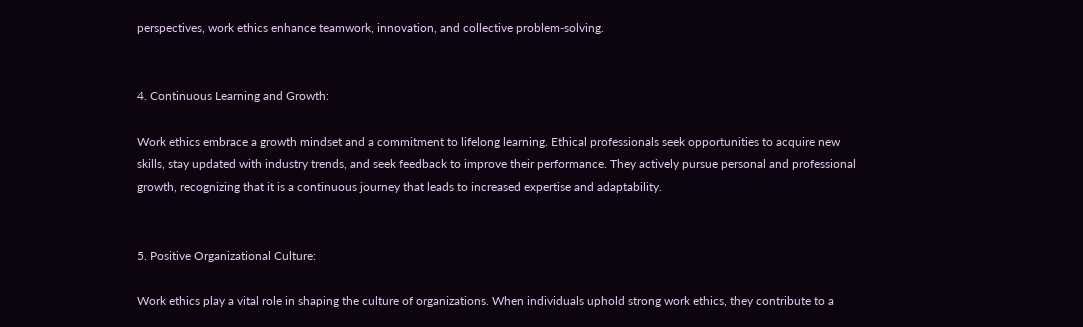perspectives, work ethics enhance teamwork, innovation, and collective problem-solving.


4. Continuous Learning and Growth:

Work ethics embrace a growth mindset and a commitment to lifelong learning. Ethical professionals seek opportunities to acquire new skills, stay updated with industry trends, and seek feedback to improve their performance. They actively pursue personal and professional growth, recognizing that it is a continuous journey that leads to increased expertise and adaptability.


5. Positive Organizational Culture:

Work ethics play a vital role in shaping the culture of organizations. When individuals uphold strong work ethics, they contribute to a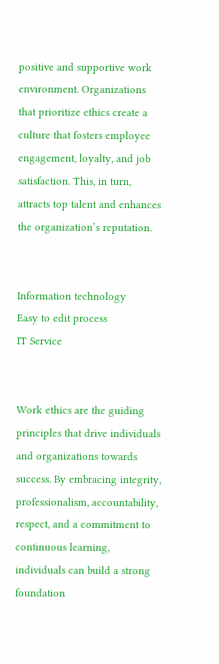positive and supportive work environment. Organizations that prioritize ethics create a culture that fosters employee engagement, loyalty, and job satisfaction. This, in turn, attracts top talent and enhances the organization’s reputation.


Information technology
Easy to edit process
IT Service


Work ethics are the guiding principles that drive individuals and organizations towards success. By embracing integrity, professionalism, accountability, respect, and a commitment to continuous learning, individuals can build a strong foundation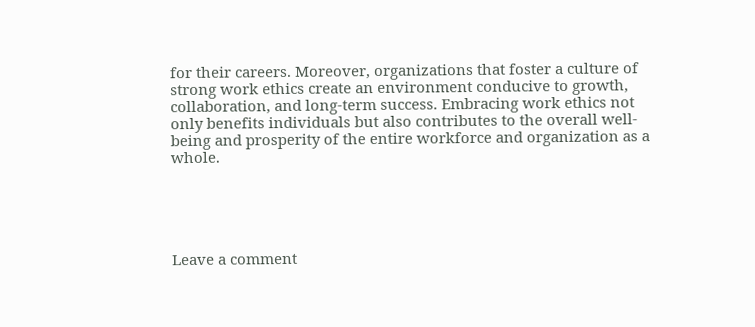for their careers. Moreover, organizations that foster a culture of strong work ethics create an environment conducive to growth, collaboration, and long-term success. Embracing work ethics not only benefits individuals but also contributes to the overall well-being and prosperity of the entire workforce and organization as a whole.





Leave a comment